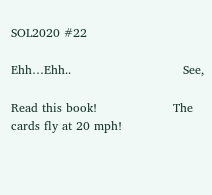SOL2020 #22

Ehh…Ehh..                            See,

Read this book!                   The cards fly at 20 mph!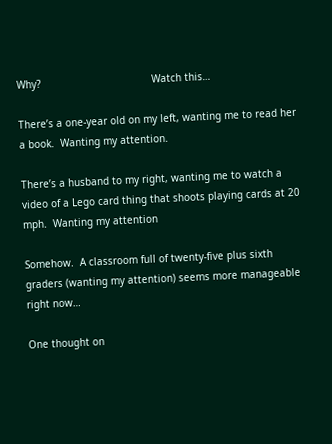Why?                                     Watch this…

There’s a one-year old on my left, wanting me to read her a book.  Wanting my attention.

There’s a husband to my right, wanting me to watch a video of a Lego card thing that shoots playing cards at 20 mph.  Wanting my attention

Somehow.  A classroom full of twenty-five plus sixth graders (wanting my attention) seems more manageable right now…

One thought on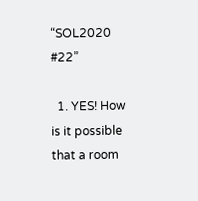“SOL2020 #22”

  1. YES! How is it possible that a room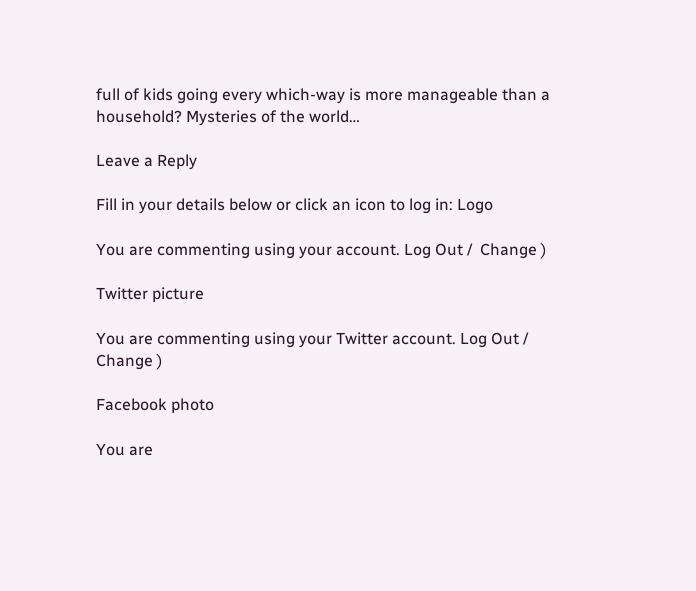full of kids going every which-way is more manageable than a household? Mysteries of the world…

Leave a Reply

Fill in your details below or click an icon to log in: Logo

You are commenting using your account. Log Out /  Change )

Twitter picture

You are commenting using your Twitter account. Log Out /  Change )

Facebook photo

You are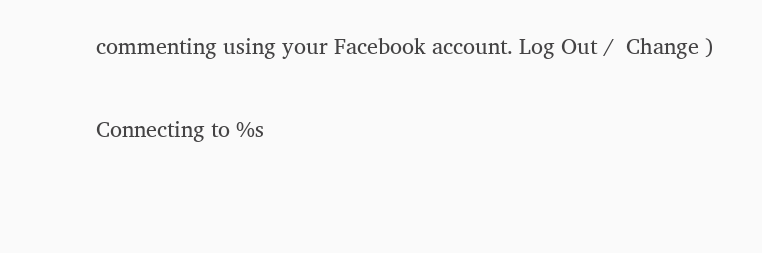commenting using your Facebook account. Log Out /  Change )

Connecting to %s